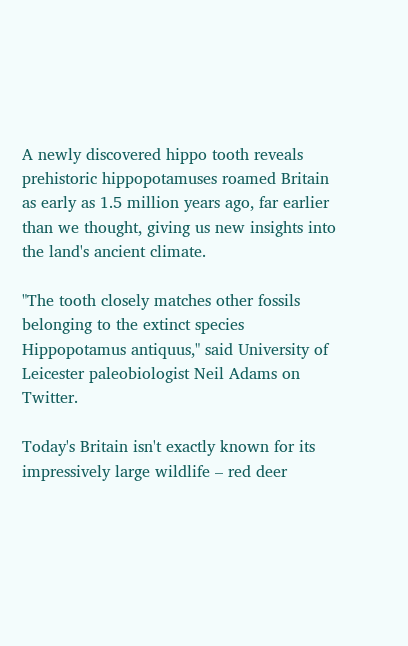A newly discovered hippo tooth reveals prehistoric hippopotamuses roamed Britain as early as 1.5 million years ago, far earlier than we thought, giving us new insights into the land's ancient climate.

"The tooth closely matches other fossils belonging to the extinct species Hippopotamus antiquus," said University of Leicester paleobiologist Neil Adams on Twitter.

Today's Britain isn't exactly known for its impressively large wildlife – red deer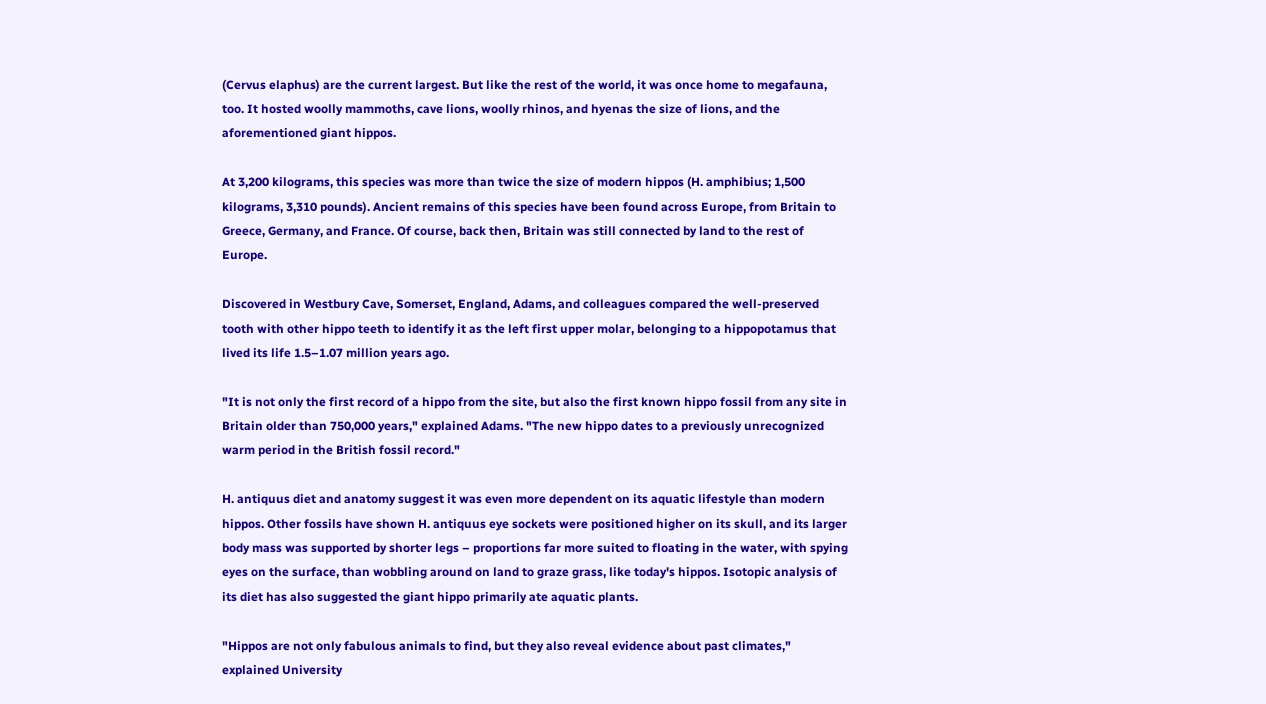(Cervus elaphus) are the current largest. But like the rest of the world, it was once home to megafauna, too. It hosted woolly mammoths, cave lions, woolly rhinos, and hyenas the size of lions, and the aforementioned giant hippos.

At 3,200 kilograms, this species was more than twice the size of modern hippos (H. amphibius; 1,500 kilograms, 3,310 pounds). Ancient remains of this species have been found across Europe, from Britain to Greece, Germany, and France. Of course, back then, Britain was still connected by land to the rest of Europe.

Discovered in Westbury Cave, Somerset, England, Adams, and colleagues compared the well-preserved tooth with other hippo teeth to identify it as the left first upper molar, belonging to a hippopotamus that lived its life 1.5–1.07 million years ago.

"It is not only the first record of a hippo from the site, but also the first known hippo fossil from any site in Britain older than 750,000 years," explained Adams. "The new hippo dates to a previously unrecognized warm period in the British fossil record."

H. antiquus diet and anatomy suggest it was even more dependent on its aquatic lifestyle than modern hippos. Other fossils have shown H. antiquus eye sockets were positioned higher on its skull, and its larger body mass was supported by shorter legs – proportions far more suited to floating in the water, with spying eyes on the surface, than wobbling around on land to graze grass, like today's hippos. Isotopic analysis of its diet has also suggested the giant hippo primarily ate aquatic plants.

"Hippos are not only fabulous animals to find, but they also reveal evidence about past climates," explained University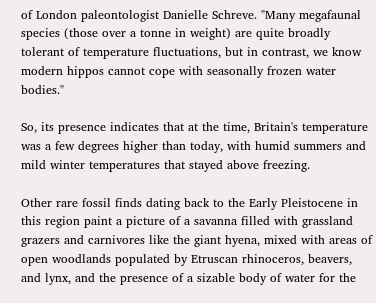of London paleontologist Danielle Schreve. "Many megafaunal species (those over a tonne in weight) are quite broadly tolerant of temperature fluctuations, but in contrast, we know modern hippos cannot cope with seasonally frozen water bodies."

So, its presence indicates that at the time, Britain's temperature was a few degrees higher than today, with humid summers and mild winter temperatures that stayed above freezing.

Other rare fossil finds dating back to the Early Pleistocene in this region paint a picture of a savanna filled with grassland grazers and carnivores like the giant hyena, mixed with areas of open woodlands populated by Etruscan rhinoceros, beavers, and lynx, and the presence of a sizable body of water for the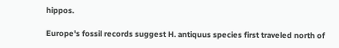hippos.

Europe's fossil records suggest H. antiquus species first traveled north of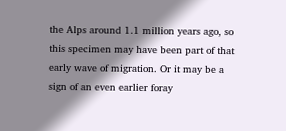the Alps around 1.1 million years ago, so this specimen may have been part of that early wave of migration. Or it may be a sign of an even earlier foray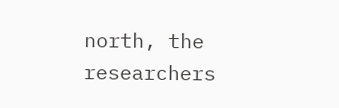north, the researchers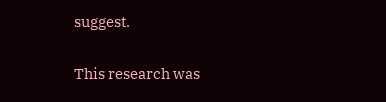suggest.

This research was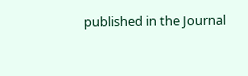published in the Journal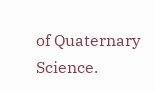of Quaternary Science.